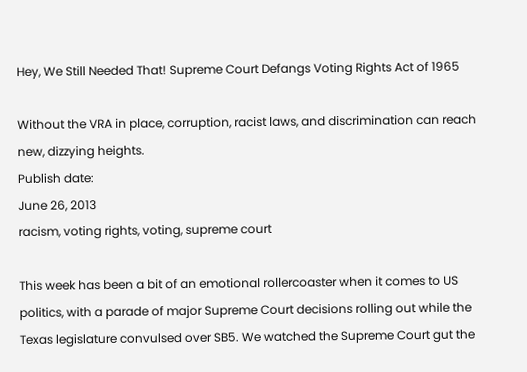Hey, We Still Needed That! Supreme Court Defangs Voting Rights Act of 1965

Without the VRA in place, corruption, racist laws, and discrimination can reach new, dizzying heights.
Publish date:
June 26, 2013
racism, voting rights, voting, supreme court

This week has been a bit of an emotional rollercoaster when it comes to US politics, with a parade of major Supreme Court decisions rolling out while the Texas legislature convulsed over SB5. We watched the Supreme Court gut the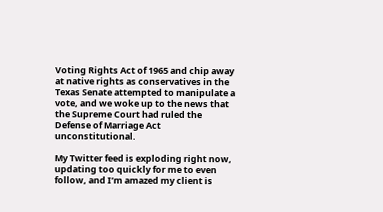Voting Rights Act of 1965 and chip away at native rights as conservatives in the Texas Senate attempted to manipulate a vote, and we woke up to the news that the Supreme Court had ruled the Defense of Marriage Act unconstitutional.

My Twitter feed is exploding right now, updating too quickly for me to even follow, and I’m amazed my client is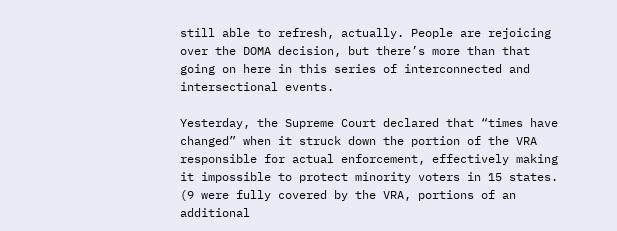still able to refresh, actually. People are rejoicing over the DOMA decision, but there’s more than that going on here in this series of interconnected and intersectional events.

Yesterday, the Supreme Court declared that “times have changed” when it struck down the portion of the VRA responsible for actual enforcement, effectively making it impossible to protect minority voters in 15 states. (9 were fully covered by the VRA, portions of an additional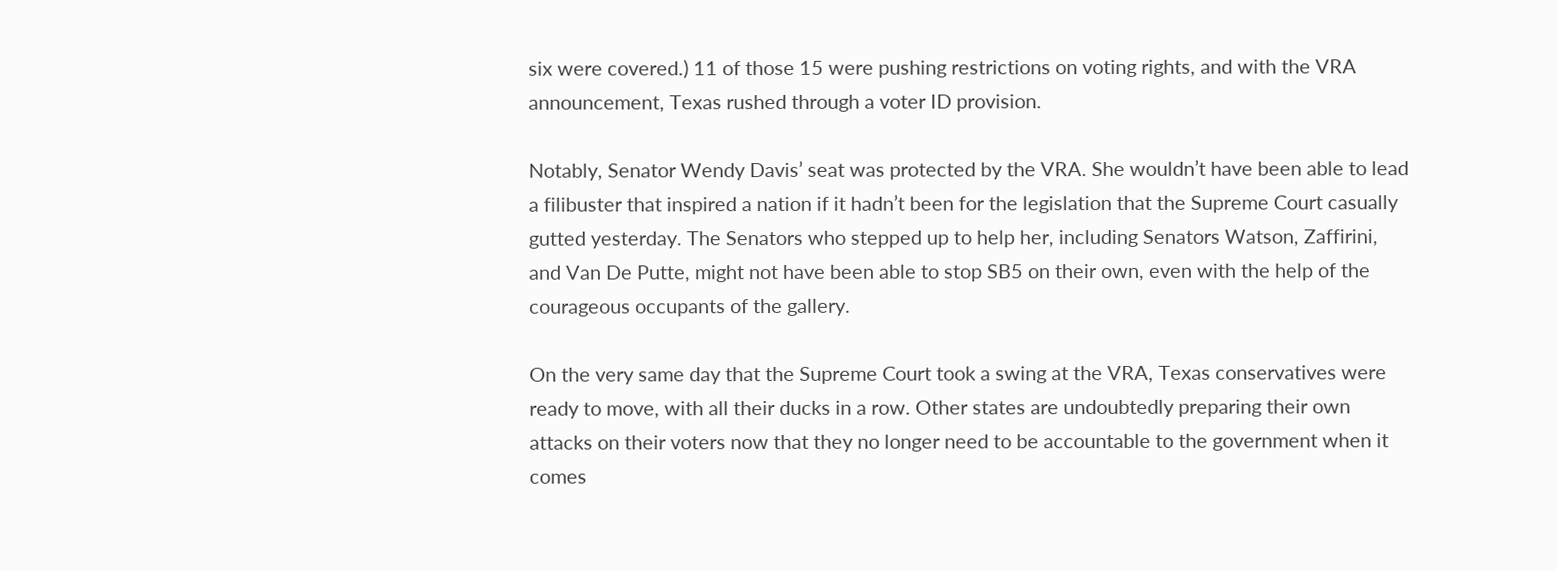six were covered.) 11 of those 15 were pushing restrictions on voting rights, and with the VRA announcement, Texas rushed through a voter ID provision.

Notably, Senator Wendy Davis’ seat was protected by the VRA. She wouldn’t have been able to lead a filibuster that inspired a nation if it hadn’t been for the legislation that the Supreme Court casually gutted yesterday. The Senators who stepped up to help her, including Senators Watson, Zaffirini, and Van De Putte, might not have been able to stop SB5 on their own, even with the help of the courageous occupants of the gallery.

On the very same day that the Supreme Court took a swing at the VRA, Texas conservatives were ready to move, with all their ducks in a row. Other states are undoubtedly preparing their own attacks on their voters now that they no longer need to be accountable to the government when it comes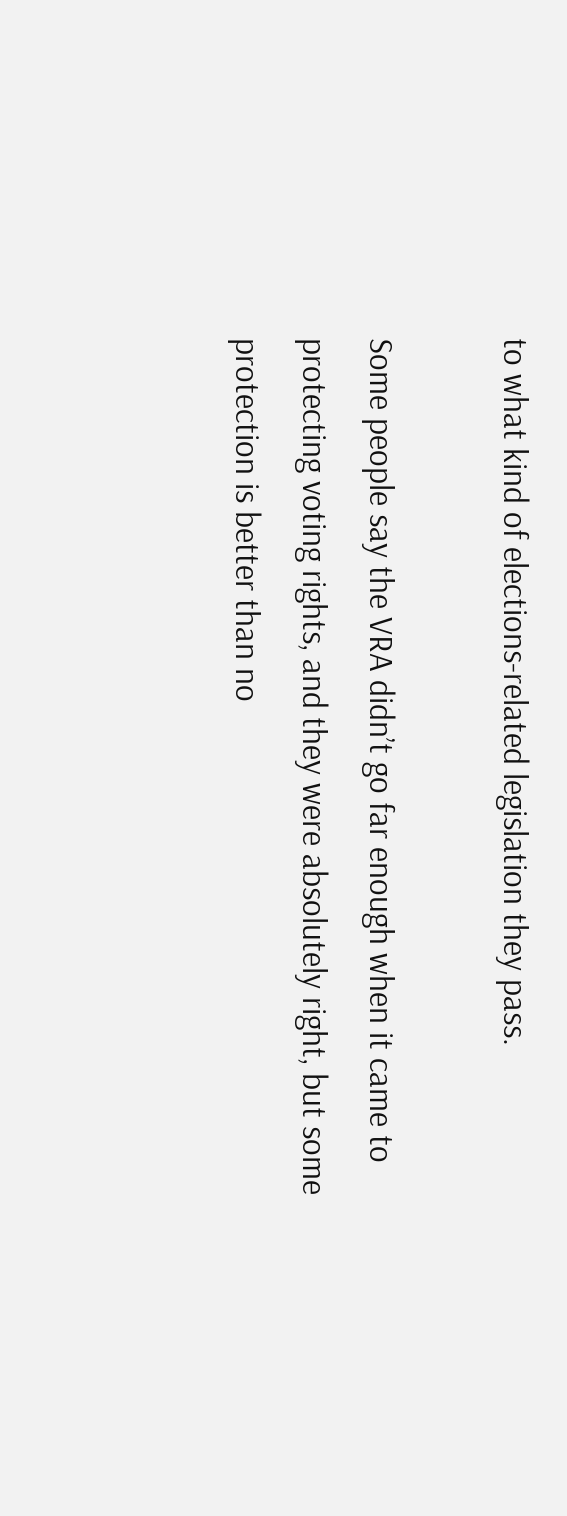to what kind of elections-related legislation they pass.

Some people say the VRA didn’t go far enough when it came to protecting voting rights, and they were absolutely right, but some protection is better than no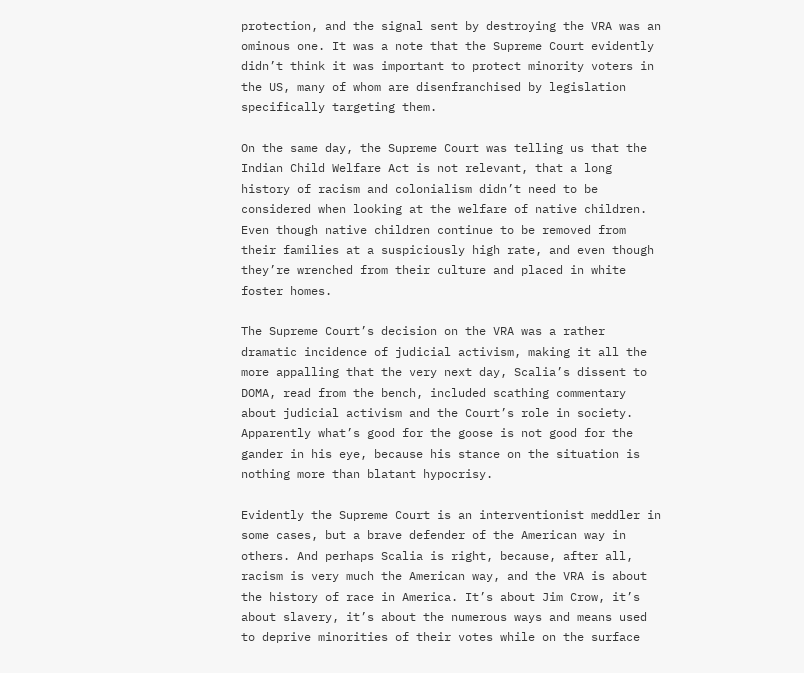protection, and the signal sent by destroying the VRA was an ominous one. It was a note that the Supreme Court evidently didn’t think it was important to protect minority voters in the US, many of whom are disenfranchised by legislation specifically targeting them.

On the same day, the Supreme Court was telling us that the Indian Child Welfare Act is not relevant, that a long history of racism and colonialism didn’t need to be considered when looking at the welfare of native children. Even though native children continue to be removed from their families at a suspiciously high rate, and even though they’re wrenched from their culture and placed in white foster homes.

The Supreme Court’s decision on the VRA was a rather dramatic incidence of judicial activism, making it all the more appalling that the very next day, Scalia’s dissent to DOMA, read from the bench, included scathing commentary about judicial activism and the Court’s role in society. Apparently what’s good for the goose is not good for the gander in his eye, because his stance on the situation is nothing more than blatant hypocrisy.

Evidently the Supreme Court is an interventionist meddler in some cases, but a brave defender of the American way in others. And perhaps Scalia is right, because, after all, racism is very much the American way, and the VRA is about the history of race in America. It’s about Jim Crow, it’s about slavery, it’s about the numerous ways and means used to deprive minorities of their votes while on the surface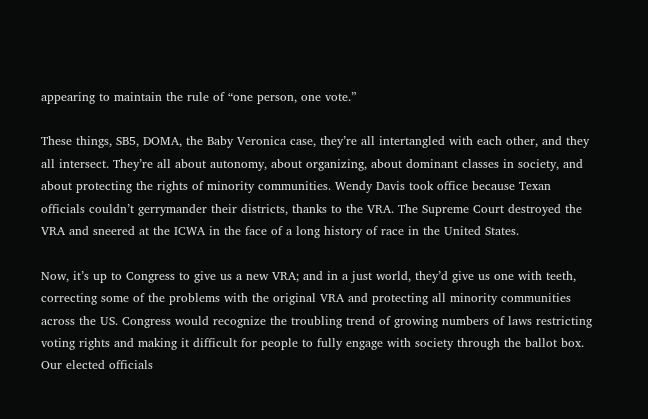appearing to maintain the rule of “one person, one vote.”

These things, SB5, DOMA, the Baby Veronica case, they’re all intertangled with each other, and they all intersect. They’re all about autonomy, about organizing, about dominant classes in society, and about protecting the rights of minority communities. Wendy Davis took office because Texan officials couldn’t gerrymander their districts, thanks to the VRA. The Supreme Court destroyed the VRA and sneered at the ICWA in the face of a long history of race in the United States.

Now, it’s up to Congress to give us a new VRA; and in a just world, they’d give us one with teeth, correcting some of the problems with the original VRA and protecting all minority communities across the US. Congress would recognize the troubling trend of growing numbers of laws restricting voting rights and making it difficult for people to fully engage with society through the ballot box. Our elected officials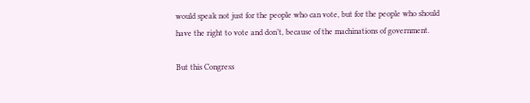would speak not just for the people who can vote, but for the people who should have the right to vote and don’t, because of the machinations of government.

But this Congress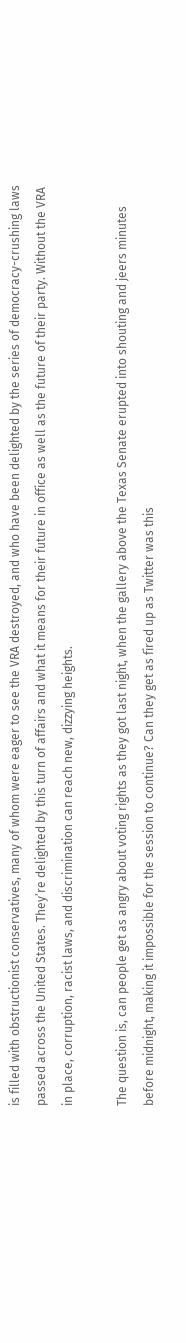is filled with obstructionist conservatives, many of whom were eager to see the VRA destroyed, and who have been delighted by the series of democracy-crushing laws passed across the United States. They’re delighted by this turn of affairs and what it means for their future in office as well as the future of their party. Without the VRA in place, corruption, racist laws, and discrimination can reach new, dizzying heights.

The question is, can people get as angry about voting rights as they got last night, when the gallery above the Texas Senate erupted into shouting and jeers minutes before midnight, making it impossible for the session to continue? Can they get as fired up as Twitter was this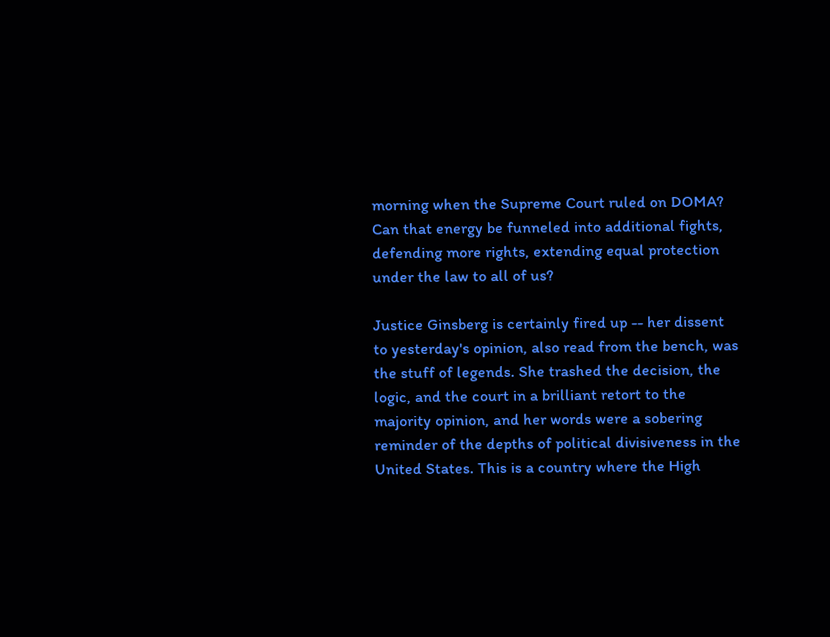morning when the Supreme Court ruled on DOMA? Can that energy be funneled into additional fights, defending more rights, extending equal protection under the law to all of us?

Justice Ginsberg is certainly fired up -- her dissent to yesterday's opinion, also read from the bench, was the stuff of legends. She trashed the decision, the logic, and the court in a brilliant retort to the majority opinion, and her words were a sobering reminder of the depths of political divisiveness in the United States. This is a country where the High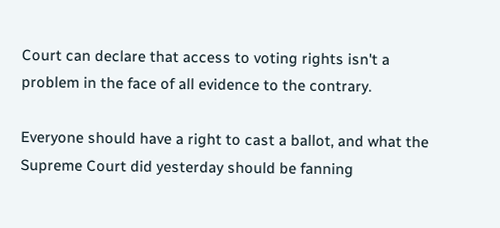Court can declare that access to voting rights isn't a problem in the face of all evidence to the contrary.

Everyone should have a right to cast a ballot, and what the Supreme Court did yesterday should be fanning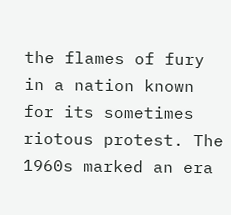the flames of fury in a nation known for its sometimes riotous protest. The 1960s marked an era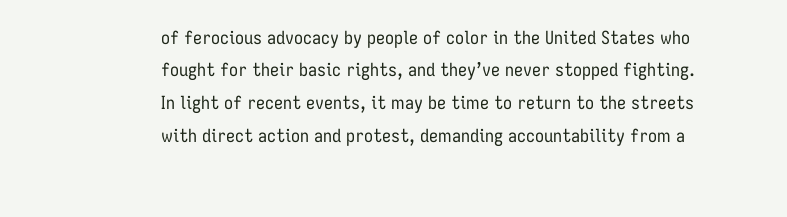of ferocious advocacy by people of color in the United States who fought for their basic rights, and they’ve never stopped fighting. In light of recent events, it may be time to return to the streets with direct action and protest, demanding accountability from a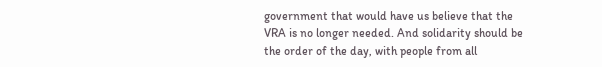government that would have us believe that the VRA is no longer needed. And solidarity should be the order of the day, with people from all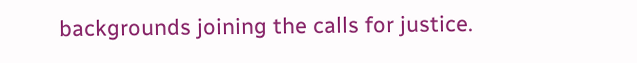backgrounds joining the calls for justice.